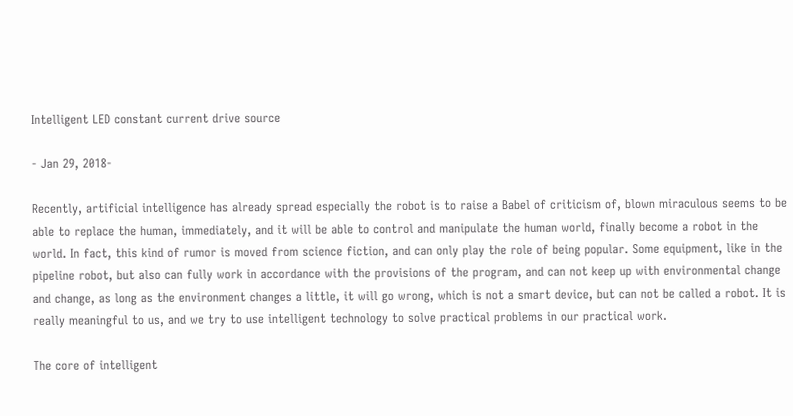Intelligent LED constant current drive source

- Jan 29, 2018-

Recently, artificial intelligence has already spread especially the robot is to raise a Babel of criticism of, blown miraculous seems to be able to replace the human, immediately, and it will be able to control and manipulate the human world, finally become a robot in the world. In fact, this kind of rumor is moved from science fiction, and can only play the role of being popular. Some equipment, like in the pipeline robot, but also can fully work in accordance with the provisions of the program, and can not keep up with environmental change and change, as long as the environment changes a little, it will go wrong, which is not a smart device, but can not be called a robot. It is really meaningful to us, and we try to use intelligent technology to solve practical problems in our practical work.

The core of intelligent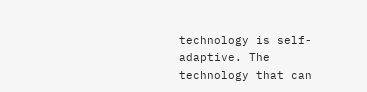technology is self-adaptive. The technology that can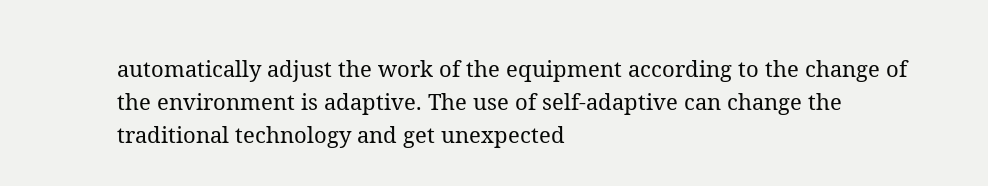automatically adjust the work of the equipment according to the change of the environment is adaptive. The use of self-adaptive can change the traditional technology and get unexpected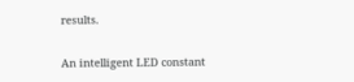results.

An intelligent LED constant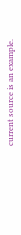current source is an example.